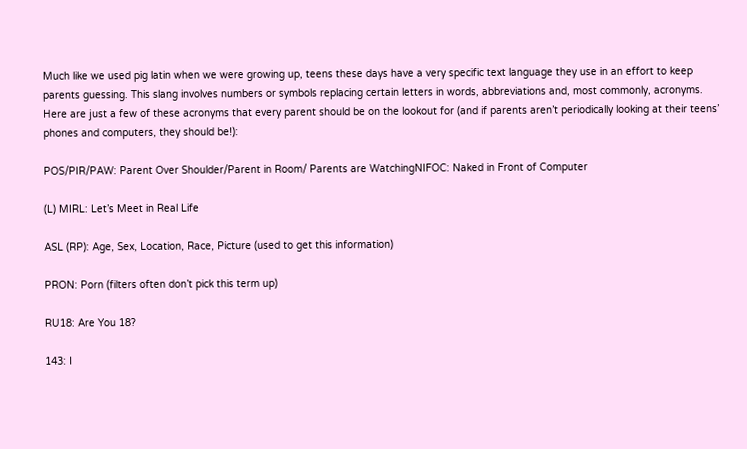Much like we used pig latin when we were growing up, teens these days have a very specific text language they use in an effort to keep parents guessing. This slang involves numbers or symbols replacing certain letters in words, abbreviations and, most commonly, acronyms. Here are just a few of these acronyms that every parent should be on the lookout for (and if parents aren’t periodically looking at their teens’ phones and computers, they should be!):

POS/PIR/PAW: Parent Over Shoulder/Parent in Room/ Parents are WatchingNIFOC: Naked in Front of Computer

(L) MIRL: Let’s Meet in Real Life

ASL (RP): Age, Sex, Location, Race, Picture (used to get this information)

PRON: Porn (filters often don’t pick this term up)

RU18: Are You 18?

143: I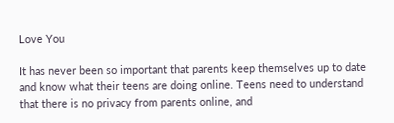Love You

It has never been so important that parents keep themselves up to date and know what their teens are doing online. Teens need to understand that there is no privacy from parents online, and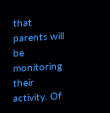that parents will be monitoring their activity. Of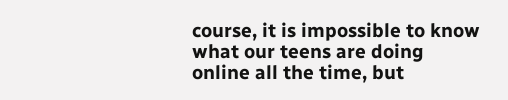course, it is impossible to know what our teens are doing online all the time, but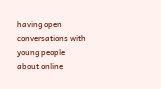having open conversations with young people about online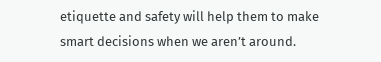etiquette and safety will help them to make smart decisions when we aren’t around.